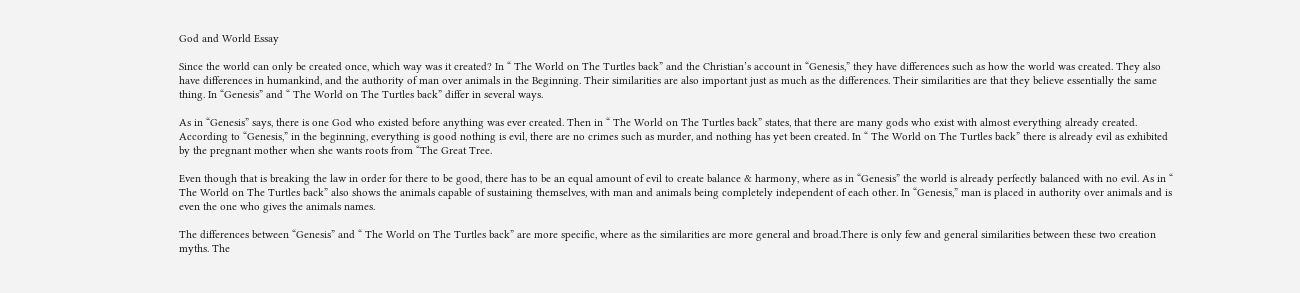God and World Essay

Since the world can only be created once, which way was it created? In “ The World on The Turtles back” and the Christian’s account in “Genesis,” they have differences such as how the world was created. They also have differences in humankind, and the authority of man over animals in the Beginning. Their similarities are also important just as much as the differences. Their similarities are that they believe essentially the same thing. In “Genesis” and “ The World on The Turtles back” differ in several ways.

As in “Genesis” says, there is one God who existed before anything was ever created. Then in “ The World on The Turtles back” states, that there are many gods who exist with almost everything already created. According to “Genesis,” in the beginning, everything is good nothing is evil, there are no crimes such as murder, and nothing has yet been created. In “ The World on The Turtles back” there is already evil as exhibited by the pregnant mother when she wants roots from “The Great Tree.

Even though that is breaking the law in order for there to be good, there has to be an equal amount of evil to create balance & harmony, where as in “Genesis” the world is already perfectly balanced with no evil. As in “ The World on The Turtles back” also shows the animals capable of sustaining themselves, with man and animals being completely independent of each other. In “Genesis,” man is placed in authority over animals and is even the one who gives the animals names.

The differences between “Genesis” and “ The World on The Turtles back” are more specific, where as the similarities are more general and broad.There is only few and general similarities between these two creation myths. The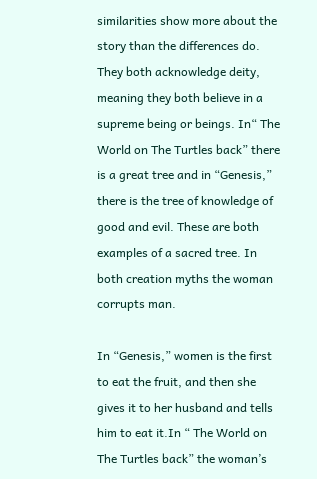similarities show more about the story than the differences do. They both acknowledge deity, meaning they both believe in a supreme being or beings. In“ The World on The Turtles back” there is a great tree and in “Genesis,” there is the tree of knowledge of good and evil. These are both examples of a sacred tree. In both creation myths the woman corrupts man.

In “Genesis,” women is the first to eat the fruit, and then she gives it to her husband and tells him to eat it.In “ The World on The Turtles back” the woman’s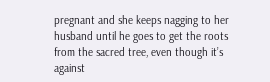pregnant and she keeps nagging to her husband until he goes to get the roots from the sacred tree, even though it’s against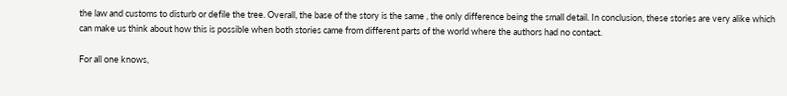the law and customs to disturb or defile the tree. Overall, the base of the story is the same , the only difference being the small detail. In conclusion, these stories are very alike which can make us think about how this is possible when both stories came from different parts of the world where the authors had no contact.

For all one knows,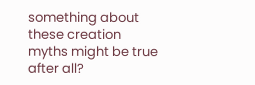something about these creation myths might be true after all?